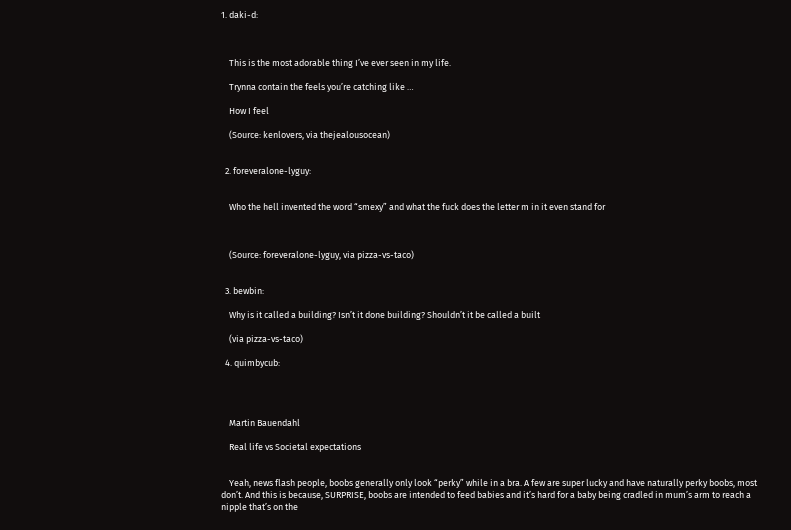1. daki-d:



    This is the most adorable thing I’ve ever seen in my life.

    Trynna contain the feels you’re catching like …

    How I feel

    (Source: kenlovers, via thejealousocean)


  2. foreveralone-lyguy:


    Who the hell invented the word “smexy” and what the fuck does the letter m in it even stand for



    (Source: foreveralone-lyguy, via pizza-vs-taco)


  3. bewbin:

    Why is it called a building? Isn’t it done building? Shouldn’t it be called a built

    (via pizza-vs-taco)

  4. quimbycub:




    Martin Bauendahl

    Real life vs Societal expectations


    Yeah, news flash people, boobs generally only look “perky” while in a bra. A few are super lucky and have naturally perky boobs, most don’t. And this is because, SURPRISE, boobs are intended to feed babies and it’s hard for a baby being cradled in mum’s arm to reach a nipple that’s on the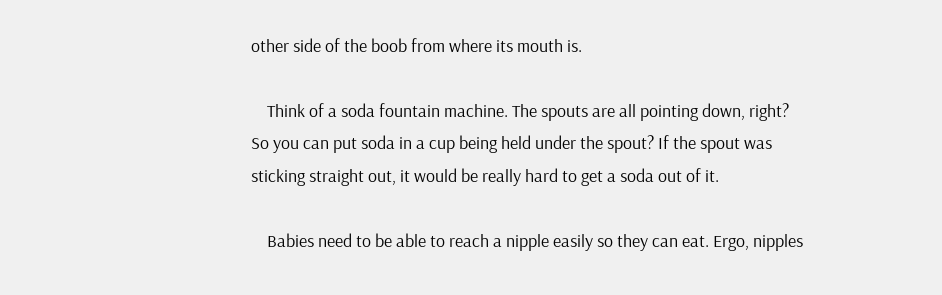other side of the boob from where its mouth is.

    Think of a soda fountain machine. The spouts are all pointing down, right? So you can put soda in a cup being held under the spout? If the spout was sticking straight out, it would be really hard to get a soda out of it.

    Babies need to be able to reach a nipple easily so they can eat. Ergo, nipples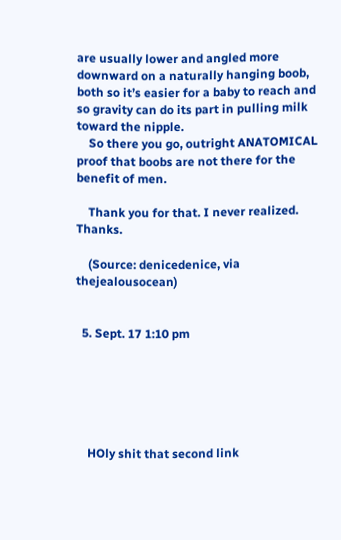are usually lower and angled more downward on a naturally hanging boob, both so it’s easier for a baby to reach and so gravity can do its part in pulling milk toward the nipple.
    So there you go, outright ANATOMICAL proof that boobs are not there for the benefit of men.

    Thank you for that. I never realized. Thanks.

    (Source: denicedenice, via thejealousocean)


  5. Sept. 17 1:10 pm






    HOly shit that second link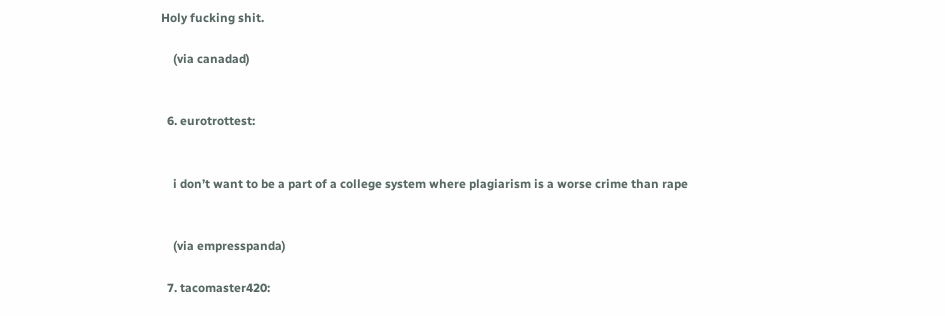Holy fucking shit.

    (via canadad)


  6. eurotrottest:


    i don’t want to be a part of a college system where plagiarism is a worse crime than rape


    (via empresspanda)

  7. tacomaster420: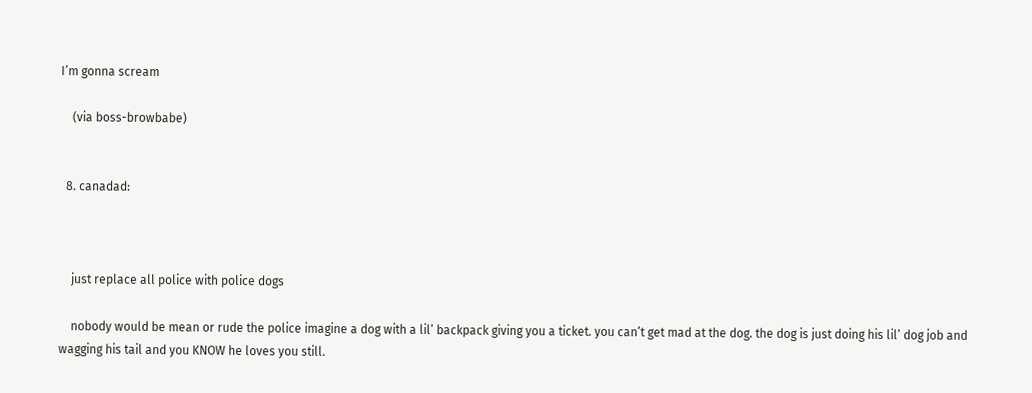I’m gonna scream

    (via boss-browbabe)


  8. canadad:



    just replace all police with police dogs

    nobody would be mean or rude the police imagine a dog with a lil’ backpack giving you a ticket. you can’t get mad at the dog. the dog is just doing his lil’ dog job and wagging his tail and you KNOW he loves you still.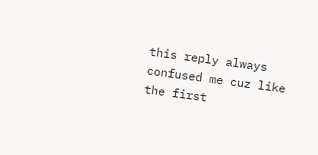this reply always confused me cuz like the first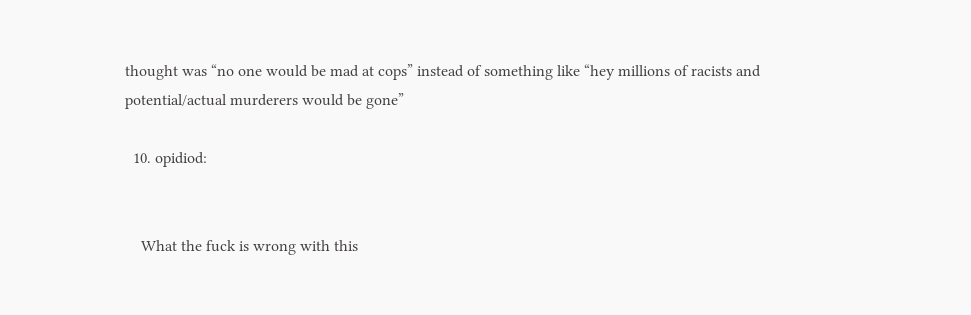thought was “no one would be mad at cops” instead of something like “hey millions of racists and potential/actual murderers would be gone”

  10. opidiod:


    What the fuck is wrong with this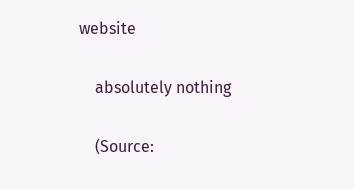website

    absolutely nothing

    (Source: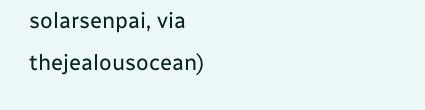solarsenpai, via thejealousocean)